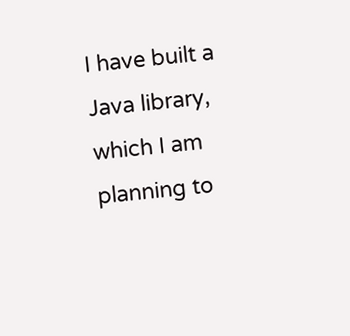I have built a Java library, which I am planning to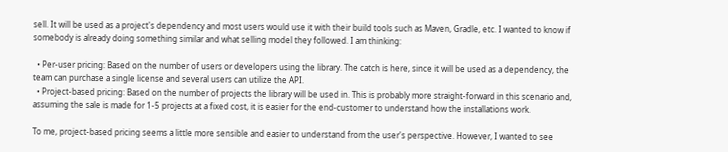sell. It will be used as a project's dependency and most users would use it with their build tools such as Maven, Gradle, etc. I wanted to know if somebody is already doing something similar and what selling model they followed. I am thinking:

  • Per-user pricing: Based on the number of users or developers using the library. The catch is here, since it will be used as a dependency, the team can purchase a single license and several users can utilize the API.
  • Project-based pricing: Based on the number of projects the library will be used in. This is probably more straight-forward in this scenario and, assuming the sale is made for 1-5 projects at a fixed cost, it is easier for the end-customer to understand how the installations work.

To me, project-based pricing seems a little more sensible and easier to understand from the user's perspective. However, I wanted to see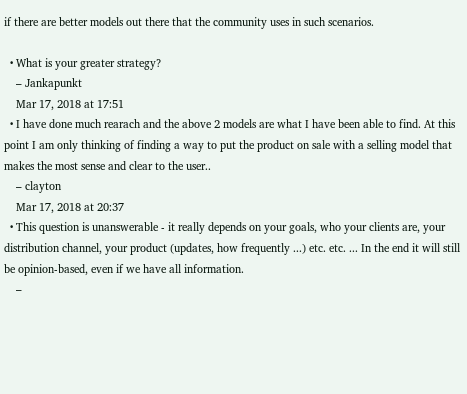if there are better models out there that the community uses in such scenarios.

  • What is your greater strategy?
    – Jankapunkt
    Mar 17, 2018 at 17:51
  • I have done much rearach and the above 2 models are what I have been able to find. At this point I am only thinking of finding a way to put the product on sale with a selling model that makes the most sense and clear to the user..
    – clayton
    Mar 17, 2018 at 20:37
  • This question is unanswerable - it really depends on your goals, who your clients are, your distribution channel, your product (updates, how frequently ...) etc. etc. ... In the end it will still be opinion-based, even if we have all information.
    –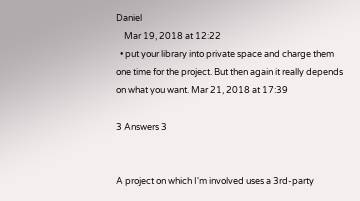Daniel
    Mar 19, 2018 at 12:22
  • put your library into private space and charge them one time for the project. But then again it really depends on what you want. Mar 21, 2018 at 17:39

3 Answers 3


A project on which I'm involved uses a 3rd-party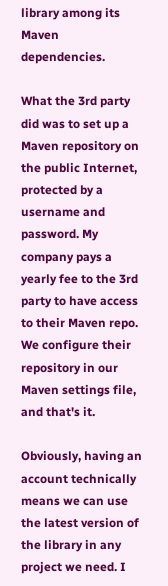library among its Maven dependencies.

What the 3rd party did was to set up a Maven repository on the public Internet, protected by a username and password. My company pays a yearly fee to the 3rd party to have access to their Maven repo. We configure their repository in our Maven settings file, and that's it.

Obviously, having an account technically means we can use the latest version of the library in any project we need. I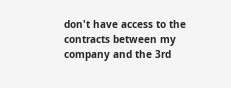don't have access to the contracts between my company and the 3rd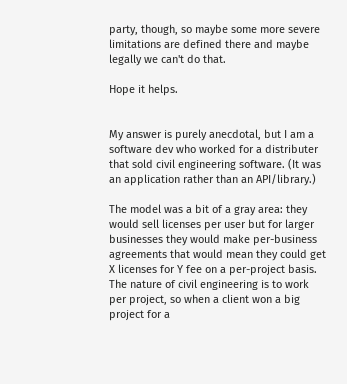party, though, so maybe some more severe limitations are defined there and maybe legally we can't do that.

Hope it helps.


My answer is purely anecdotal, but I am a software dev who worked for a distributer that sold civil engineering software. (It was an application rather than an API/library.)

The model was a bit of a gray area: they would sell licenses per user but for larger businesses they would make per-business agreements that would mean they could get X licenses for Y fee on a per-project basis. The nature of civil engineering is to work per project, so when a client won a big project for a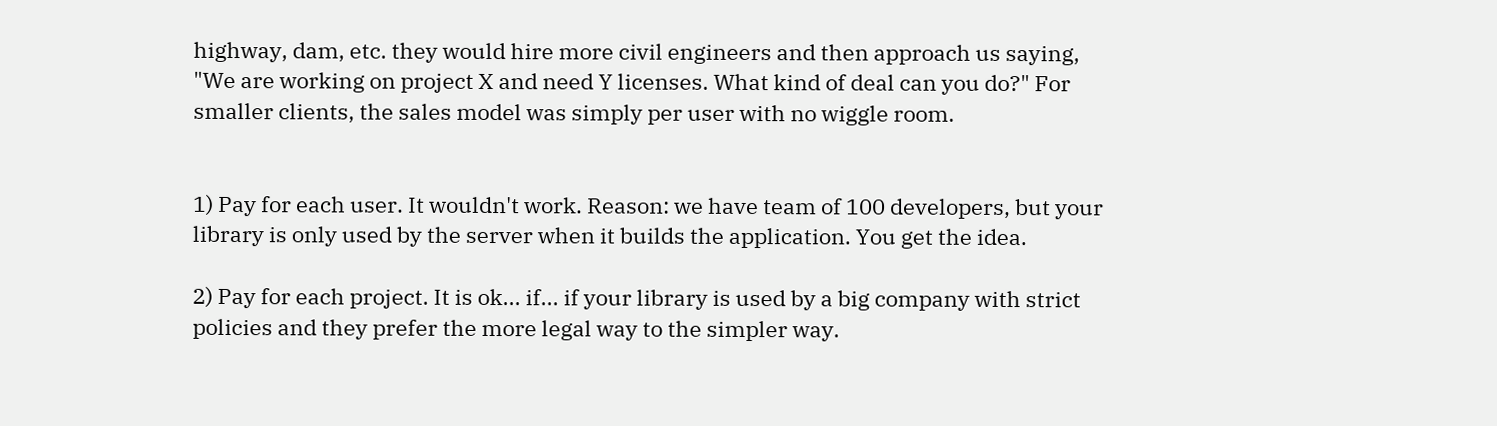highway, dam, etc. they would hire more civil engineers and then approach us saying, "We are working on project X and need Y licenses. What kind of deal can you do?" For smaller clients, the sales model was simply per user with no wiggle room.


1) Pay for each user. It wouldn't work. Reason: we have team of 100 developers, but your library is only used by the server when it builds the application. You get the idea.

2) Pay for each project. It is ok... if... if your library is used by a big company with strict policies and they prefer the more legal way to the simpler way.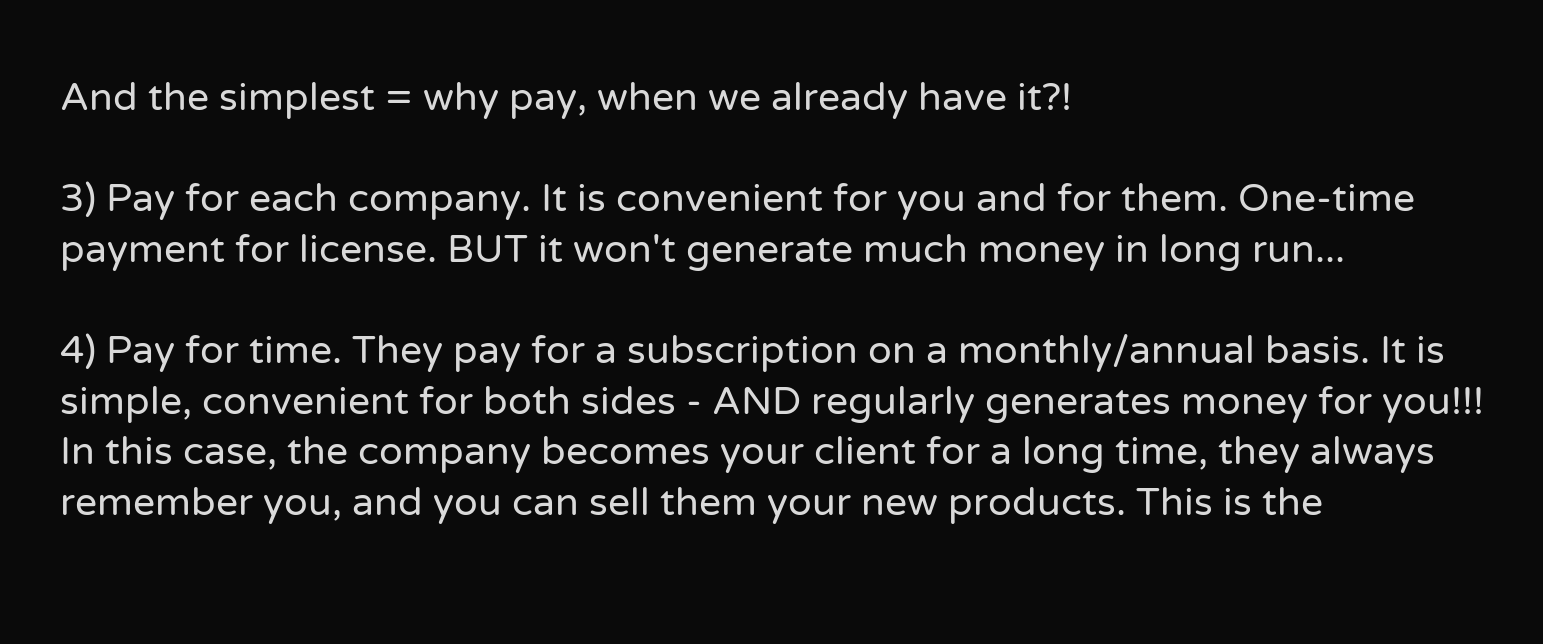And the simplest = why pay, when we already have it?!

3) Pay for each company. It is convenient for you and for them. One-time payment for license. BUT it won't generate much money in long run...

4) Pay for time. They pay for a subscription on a monthly/annual basis. It is simple, convenient for both sides - AND regularly generates money for you!!! In this case, the company becomes your client for a long time, they always remember you, and you can sell them your new products. This is the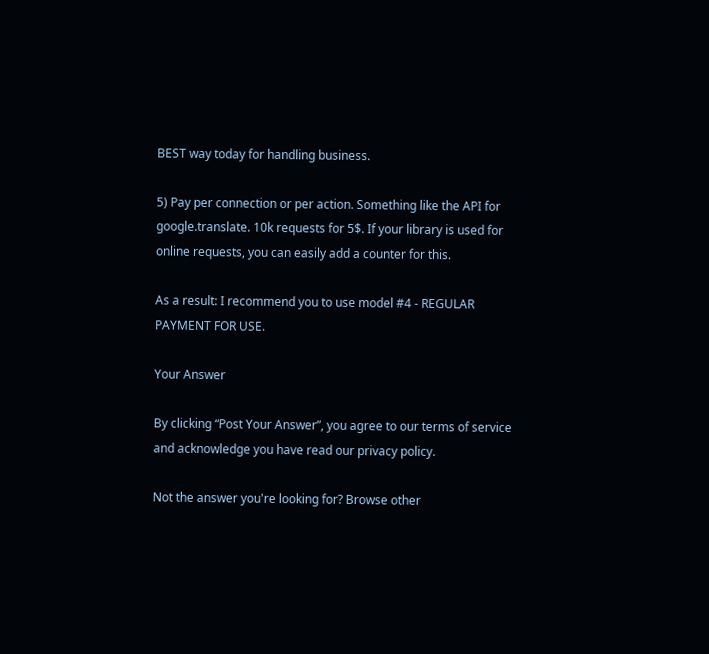BEST way today for handling business.

5) Pay per connection or per action. Something like the API for google.translate. 10k requests for 5$. If your library is used for online requests, you can easily add a counter for this.

As a result: I recommend you to use model #4 - REGULAR PAYMENT FOR USE.

Your Answer

By clicking “Post Your Answer”, you agree to our terms of service and acknowledge you have read our privacy policy.

Not the answer you're looking for? Browse other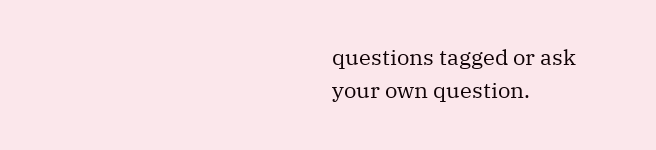questions tagged or ask your own question.